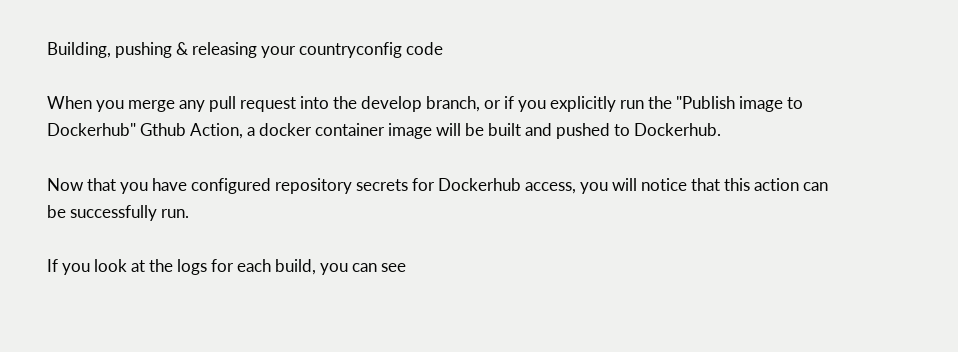Building, pushing & releasing your countryconfig code

When you merge any pull request into the develop branch, or if you explicitly run the "Publish image to Dockerhub" Gthub Action, a docker container image will be built and pushed to Dockerhub.

Now that you have configured repository secrets for Dockerhub access, you will notice that this action can be successfully run.

If you look at the logs for each build, you can see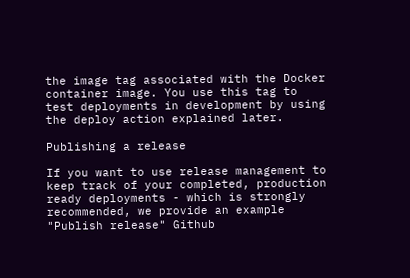the image tag associated with the Docker container image. You use this tag to test deployments in development by using the deploy action explained later.

Publishing a release

If you want to use release management to keep track of your completed, production ready deployments - which is strongly recommended, we provide an example "Publish release" Github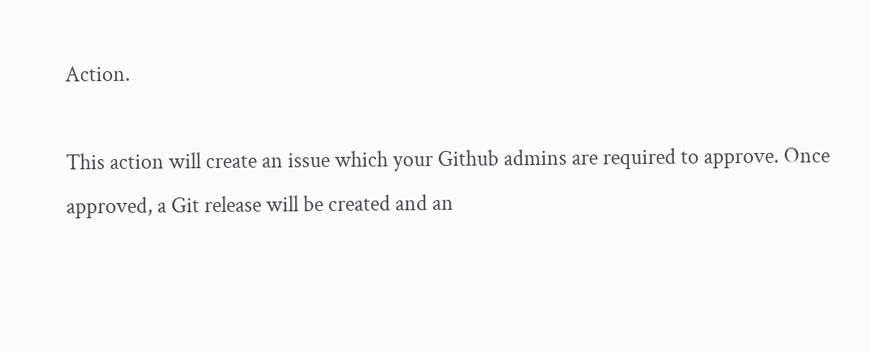Action.

This action will create an issue which your Github admins are required to approve. Once approved, a Git release will be created and an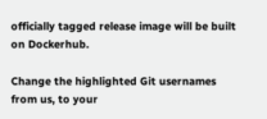officially tagged release image will be built on Dockerhub.

Change the highlighted Git usernames from us, to your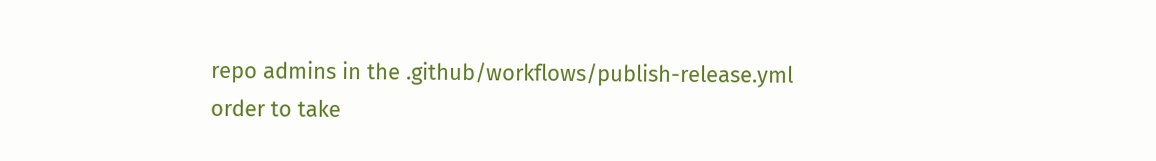repo admins in the .github/workflows/publish-release.yml order to take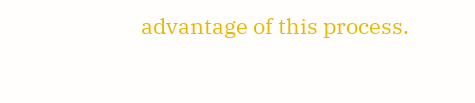advantage of this process.